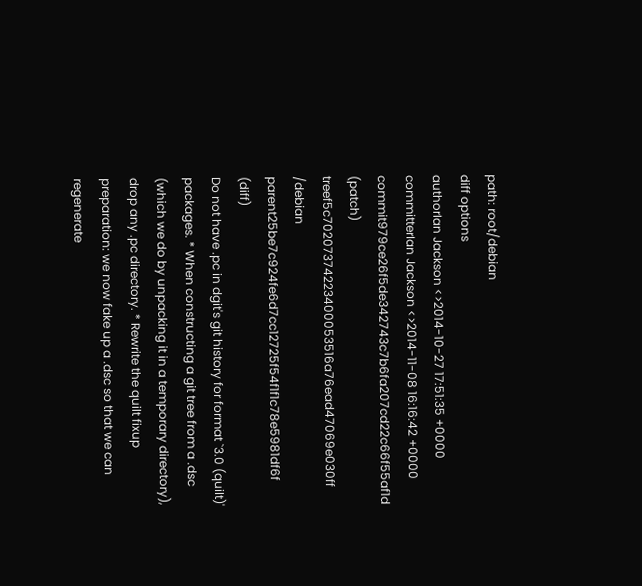path: root/debian
diff options
authorIan Jackson <>2014-10-27 17:51:35 +0000
committerIan Jackson <>2014-11-08 16:16:42 +0000
commit979ce26f5de342743c7b6fa207cd22c66f55af1d (patch)
treef5c70207374223400053516a76ead47069e030ff /debian
parent25be7c924fe6d7cc12725f54f1f1c78e5981df6f (diff)
Do not have .pc in dgit's git history for format `3.0 (quilt)'
packages. * When constructing a git tree from a .dsc (which we do by unpacking it in a temporary directory), drop any .pc directory. * Rewrite the quilt fixup preparation: we now fake up a .dsc so that we can regenerate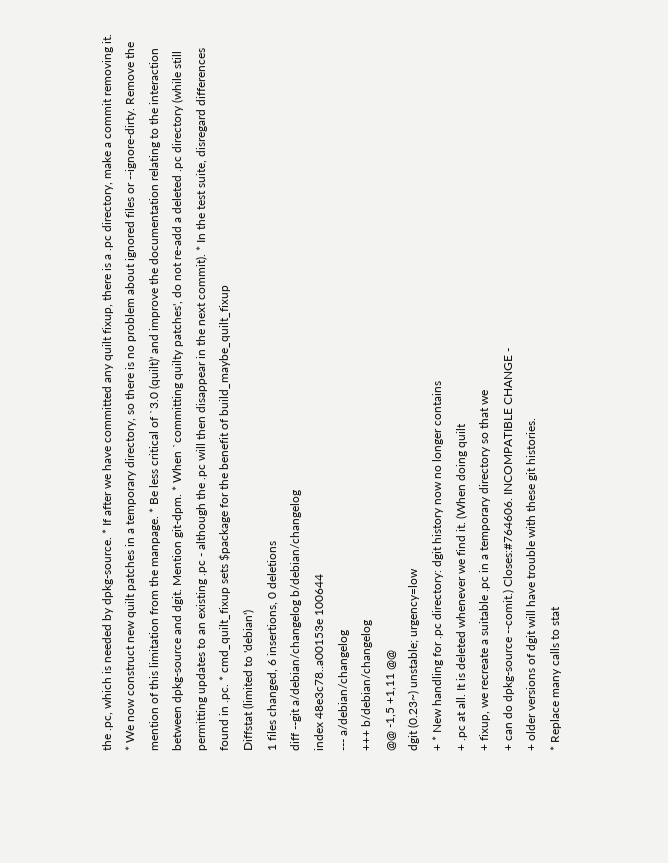the .pc, which is needed by dpkg-source. * If after we have committed any quilt fixup, there is a .pc directory, make a commit removing it. * We now construct new quilt patches in a temporary directory, so there is no problem about ignored files or --ignore-dirty. Remove the mention of this limitation from the manpage. * Be less critical of `3.0 (quilt)' and improve the documentation relating to the interaction between dpkg-source and dgit. Mention git-dpm. * When `committing quilty patches', do not re-add a deleted .pc directory (while still permitting updates to an existing .pc - although the .pc will then disappear in the next commit). * In the test suite, disregard differences found in .pc. * cmd_quilt_fixup sets $package for the benefit of build_maybe_quilt_fixup
Diffstat (limited to 'debian')
1 files changed, 6 insertions, 0 deletions
diff --git a/debian/changelog b/debian/changelog
index 48e3c78..a00153e 100644
--- a/debian/changelog
+++ b/debian/changelog
@@ -1,5 +1,11 @@
dgit (0.23~) unstable; urgency=low
+ * New handling for .pc directory: dgit history now no longer contains
+ .pc at all. It is deleted whenever we find it. (When doing quilt
+ fixup, we recreate a suitable .pc in a temporary directory so that we
+ can do dpkg-source --comit.) Closes:#764606. INCOMPATIBLE CHANGE -
+ older versions of dgit will have trouble with these git histories.
* Replace many calls to stat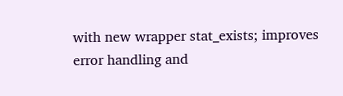with new wrapper stat_exists; improves
error handling and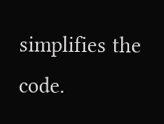simplifies the code.